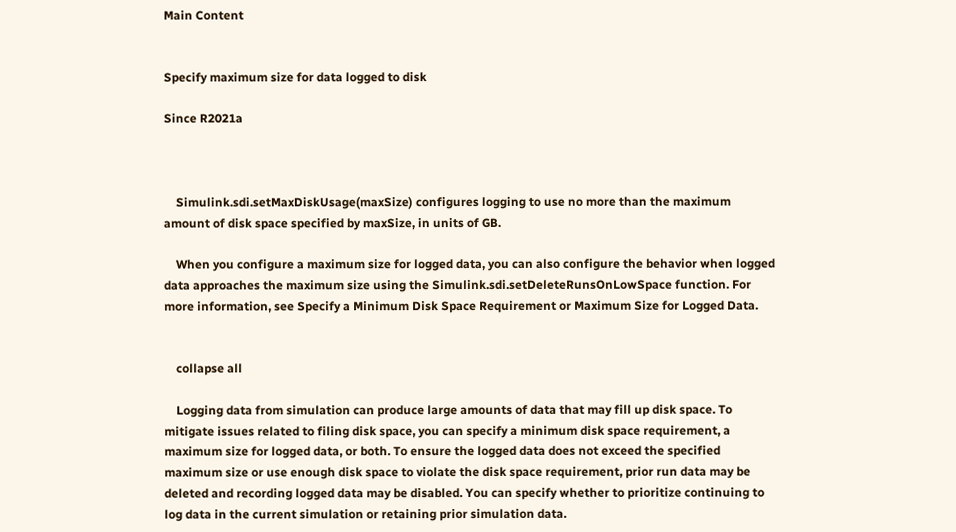Main Content


Specify maximum size for data logged to disk

Since R2021a



    Simulink.sdi.setMaxDiskUsage(maxSize) configures logging to use no more than the maximum amount of disk space specified by maxSize, in units of GB.

    When you configure a maximum size for logged data, you can also configure the behavior when logged data approaches the maximum size using the Simulink.sdi.setDeleteRunsOnLowSpace function. For more information, see Specify a Minimum Disk Space Requirement or Maximum Size for Logged Data.


    collapse all

    Logging data from simulation can produce large amounts of data that may fill up disk space. To mitigate issues related to filing disk space, you can specify a minimum disk space requirement, a maximum size for logged data, or both. To ensure the logged data does not exceed the specified maximum size or use enough disk space to violate the disk space requirement, prior run data may be deleted and recording logged data may be disabled. You can specify whether to prioritize continuing to log data in the current simulation or retaining prior simulation data.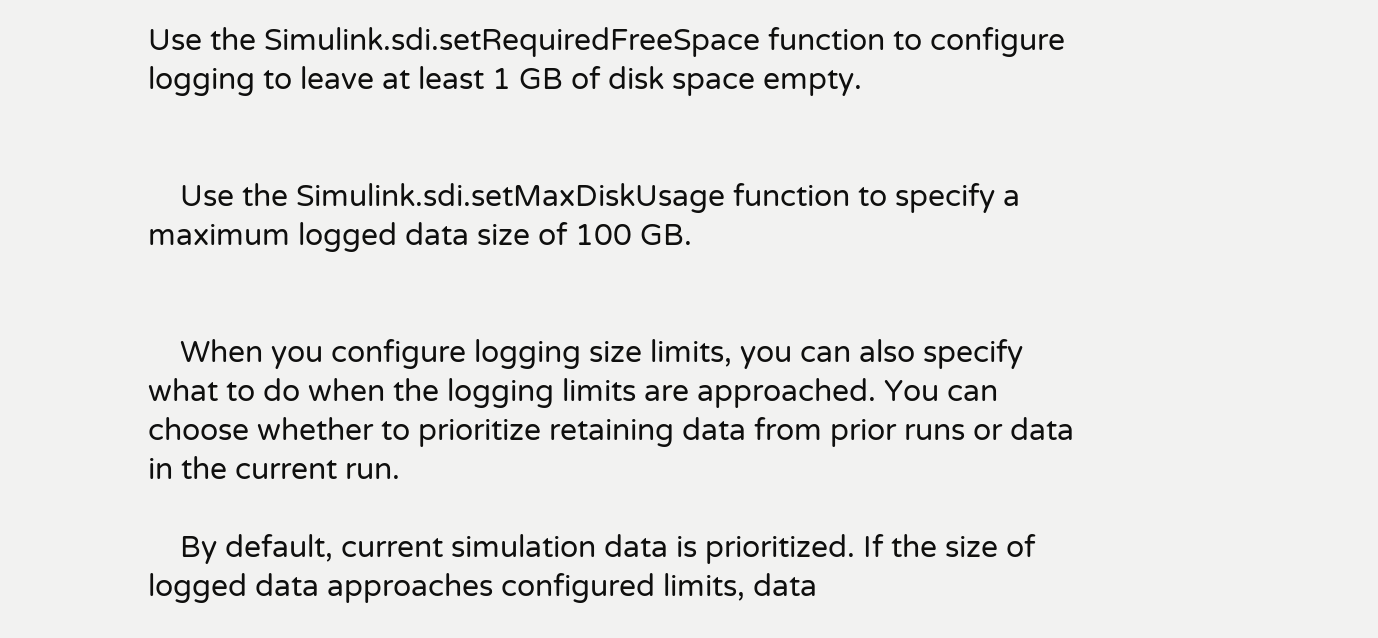Use the Simulink.sdi.setRequiredFreeSpace function to configure logging to leave at least 1 GB of disk space empty.


    Use the Simulink.sdi.setMaxDiskUsage function to specify a maximum logged data size of 100 GB.


    When you configure logging size limits, you can also specify what to do when the logging limits are approached. You can choose whether to prioritize retaining data from prior runs or data in the current run.

    By default, current simulation data is prioritized. If the size of logged data approaches configured limits, data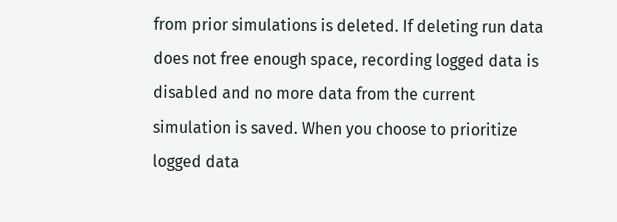from prior simulations is deleted. If deleting run data does not free enough space, recording logged data is disabled and no more data from the current simulation is saved. When you choose to prioritize logged data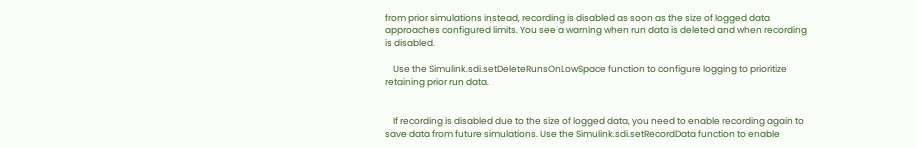from prior simulations instead, recording is disabled as soon as the size of logged data approaches configured limits. You see a warning when run data is deleted and when recording is disabled.

    Use the Simulink.sdi.setDeleteRunsOnLowSpace function to configure logging to prioritize retaining prior run data.


    If recording is disabled due to the size of logged data, you need to enable recording again to save data from future simulations. Use the Simulink.sdi.setRecordData function to enable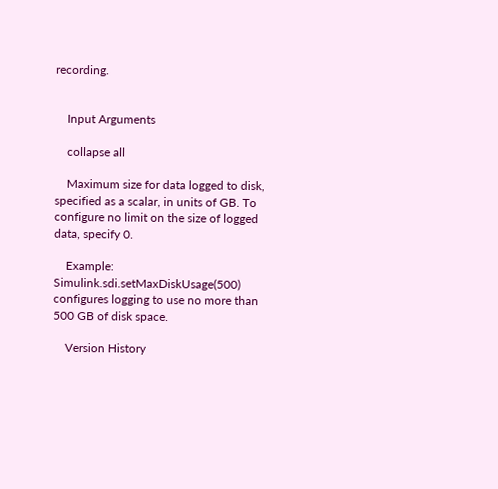recording.


    Input Arguments

    collapse all

    Maximum size for data logged to disk, specified as a scalar, in units of GB. To configure no limit on the size of logged data, specify 0.

    Example: Simulink.sdi.setMaxDiskUsage(500) configures logging to use no more than 500 GB of disk space.

    Version History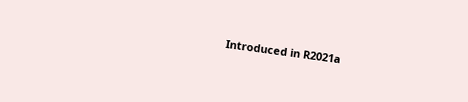Introduced in R2021a